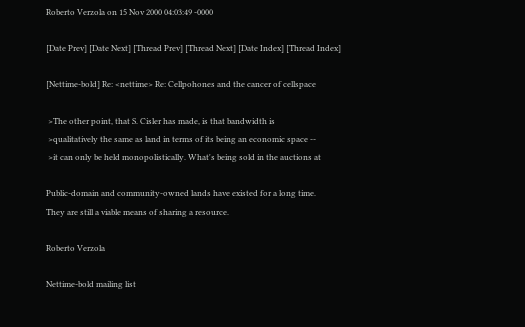Roberto Verzola on 15 Nov 2000 04:03:49 -0000

[Date Prev] [Date Next] [Thread Prev] [Thread Next] [Date Index] [Thread Index]

[Nettime-bold] Re: <nettime> Re: Cellpohones and the cancer of cellspace

 >The other point, that S. Cisler has made, is that bandwidth is
 >qualitatively the same as land in terms of its being an economic space --
 >it can only be held monopolistically. What's being sold in the auctions at

Public-domain and community-owned lands have existed for a long time.
They are still a viable means of sharing a resource.

Roberto Verzola

Nettime-bold mailing list